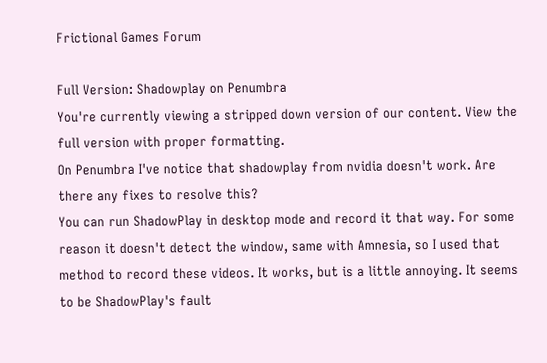Frictional Games Forum

Full Version: Shadowplay on Penumbra
You're currently viewing a stripped down version of our content. View the full version with proper formatting.
On Penumbra I've notice that shadowplay from nvidia doesn't work. Are there any fixes to resolve this?
You can run ShadowPlay in desktop mode and record it that way. For some reason it doesn't detect the window, same with Amnesia, so I used that method to record these videos. It works, but is a little annoying. It seems to be ShadowPlay's fault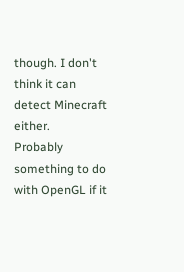though. I don't think it can detect Minecraft either.
Probably something to do with OpenGL if it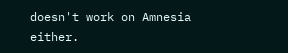doesn't work on Amnesia either.